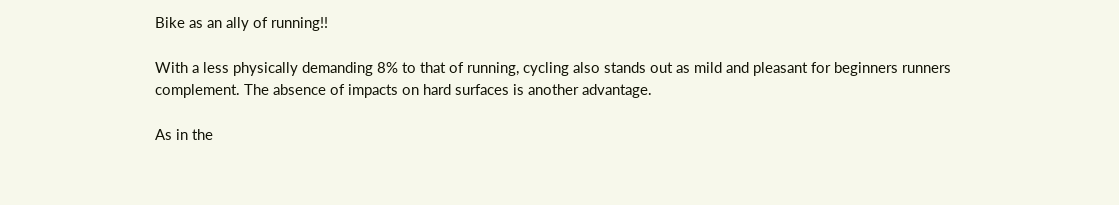Bike as an ally of running!!

With a less physically demanding 8% to that of running, cycling also stands out as mild and pleasant for beginners runners complement. The absence of impacts on hard surfaces is another advantage.

As in the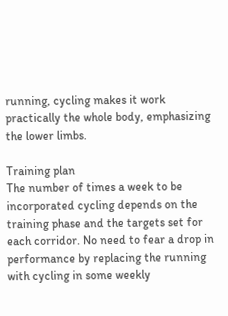running, cycling makes it work practically the whole body, emphasizing the lower limbs.

Training plan
The number of times a week to be incorporated cycling depends on the training phase and the targets set for each corridor. No need to fear a drop in performance by replacing the running with cycling in some weekly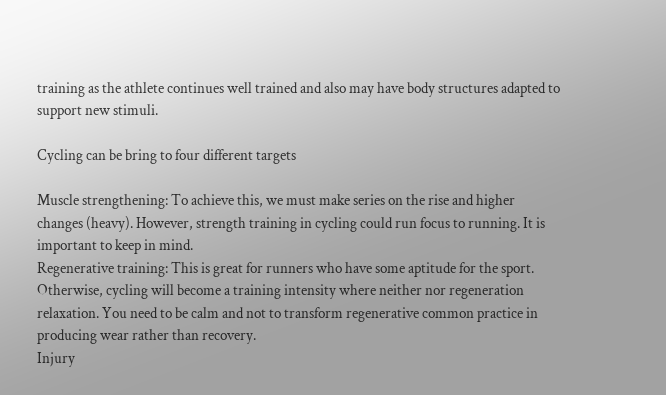training as the athlete continues well trained and also may have body structures adapted to support new stimuli.

Cycling can be bring to four different targets

Muscle strengthening: To achieve this, we must make series on the rise and higher changes (heavy). However, strength training in cycling could run focus to running. It is important to keep in mind.
Regenerative training: This is great for runners who have some aptitude for the sport. Otherwise, cycling will become a training intensity where neither nor regeneration relaxation. You need to be calm and not to transform regenerative common practice in producing wear rather than recovery.
Injury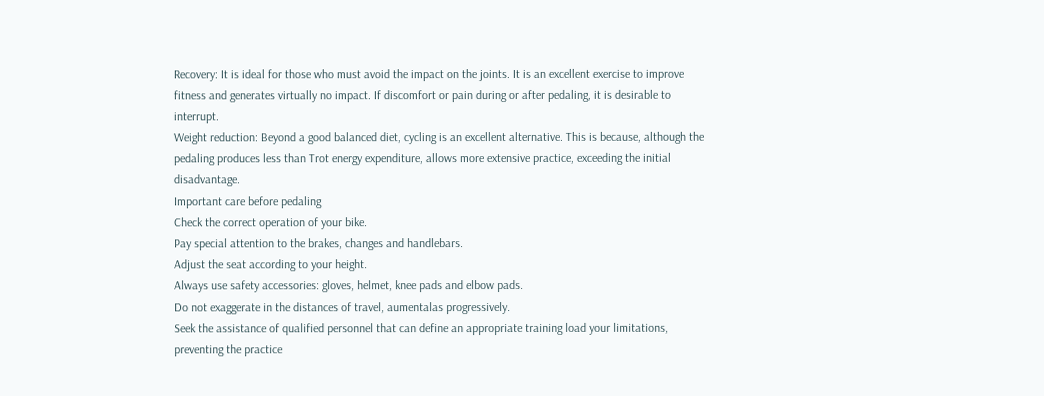Recovery: It is ideal for those who must avoid the impact on the joints. It is an excellent exercise to improve fitness and generates virtually no impact. If discomfort or pain during or after pedaling, it is desirable to interrupt.
Weight reduction: Beyond a good balanced diet, cycling is an excellent alternative. This is because, although the pedaling produces less than Trot energy expenditure, allows more extensive practice, exceeding the initial disadvantage.
Important care before pedaling
Check the correct operation of your bike.
Pay special attention to the brakes, changes and handlebars.
Adjust the seat according to your height.
Always use safety accessories: gloves, helmet, knee pads and elbow pads.
Do not exaggerate in the distances of travel, aumentalas progressively.
Seek the assistance of qualified personnel that can define an appropriate training load your limitations, preventing the practice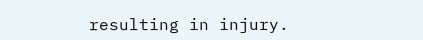resulting in injury.